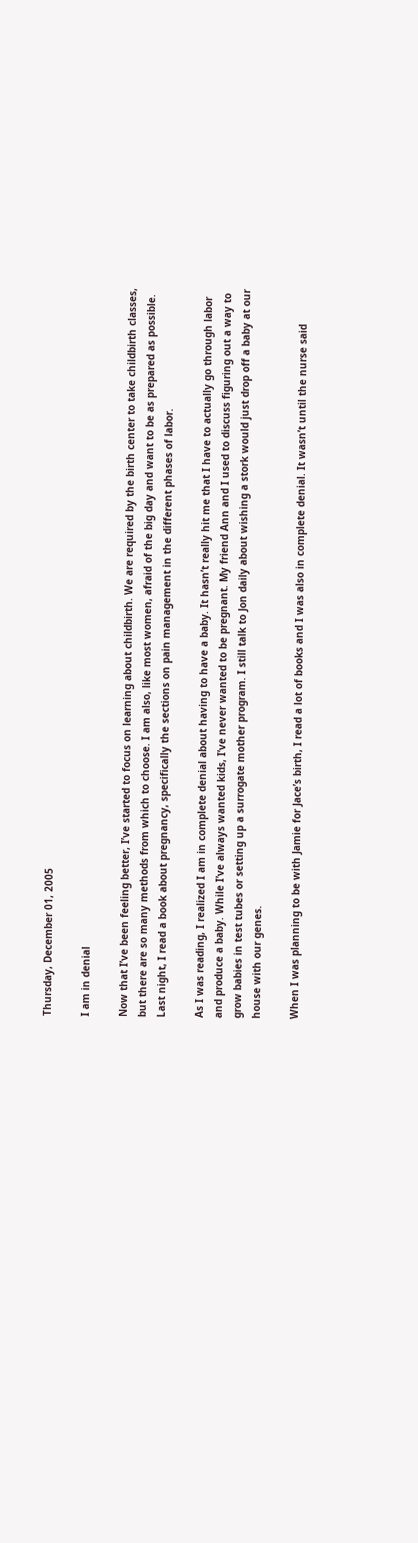Thursday, December 01, 2005

I am in denial

Now that I’ve been feeling better, I’ve started to focus on learning about childbirth. We are required by the birth center to take childbirth classes, but there are so many methods from which to choose. I am also, like most women, afraid of the big day and want to be as prepared as possible. Last night, I read a book about pregnancy, specifically the sections on pain management in the different phases of labor.

As I was reading, I realized I am in complete denial about having to have a baby. It hasn’t really hit me that I have to actually go through labor and produce a baby. While I’ve always wanted kids, I’ve never wanted to be pregnant. My friend Ann and I used to discuss figuring out a way to grow babies in test tubes or setting up a surrogate mother program. I still talk to Jon daily about wishing a stork would just drop off a baby at our house with our genes.

When I was planning to be with Jamie for Jace’s birth, I read a lot of books and I was also in complete denial. It wasn’t until the nurse said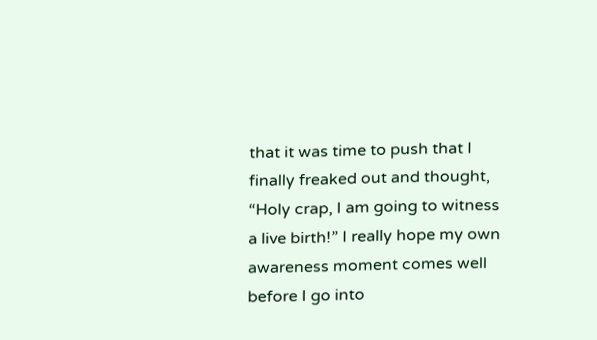that it was time to push that I finally freaked out and thought, “Holy crap, I am going to witness a live birth!” I really hope my own awareness moment comes well before I go into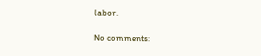labor.

No comments: